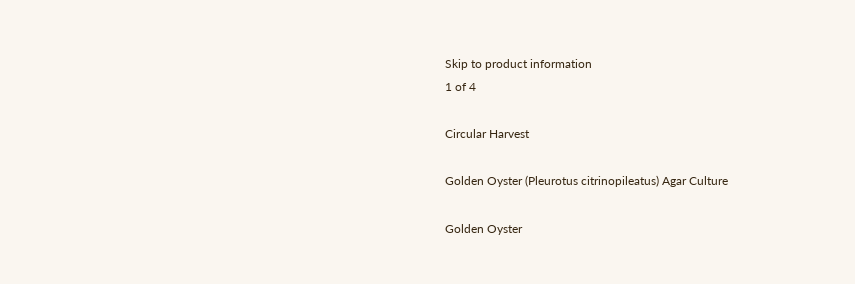Skip to product information
1 of 4

Circular Harvest

Golden Oyster (Pleurotus citrinopileatus) Agar Culture

Golden Oyster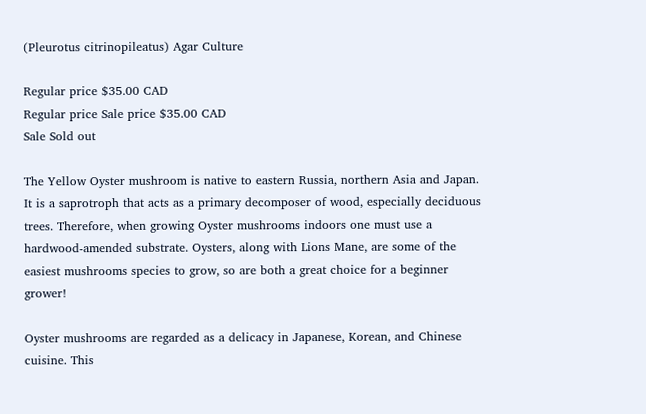(Pleurotus citrinopileatus) Agar Culture

Regular price $35.00 CAD
Regular price Sale price $35.00 CAD
Sale Sold out

The Yellow Oyster mushroom is native to eastern Russia, northern Asia and Japan. It is a saprotroph that acts as a primary decomposer of wood, especially deciduous trees. Therefore, when growing Oyster mushrooms indoors one must use a hardwood-amended substrate. Oysters, along with Lions Mane, are some of the easiest mushrooms species to grow, so are both a great choice for a beginner grower!

Oyster mushrooms are regarded as a delicacy in Japanese, Korean, and Chinese cuisine. This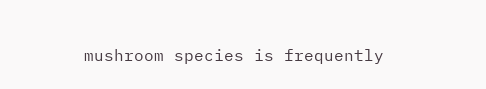mushroom species is frequently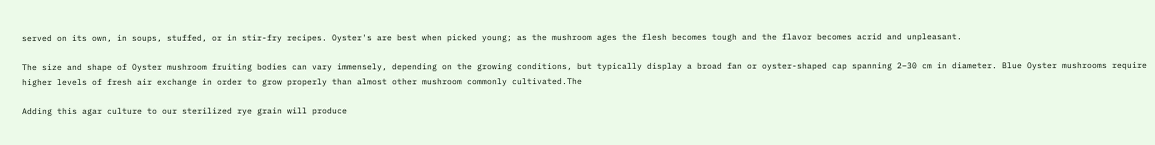served on its own, in soups, stuffed, or in stir-fry recipes. Oyster's are best when picked young; as the mushroom ages the flesh becomes tough and the flavor becomes acrid and unpleasant.

The size and shape of Oyster mushroom fruiting bodies can vary immensely, depending on the growing conditions, but typically display a broad fan or oyster-shaped cap spanning 2–30 cm in diameter. Blue Oyster mushrooms require higher levels of fresh air exchange in order to grow properly than almost other mushroom commonly cultivated.The

Adding this agar culture to our sterilized rye grain will produce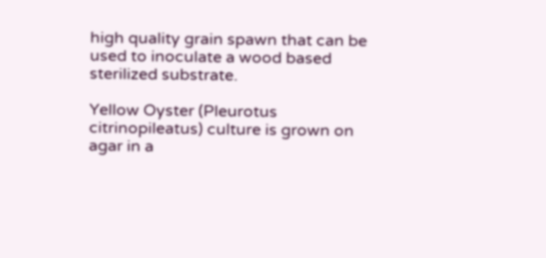high quality grain spawn that can be used to inoculate a wood based sterilized substrate.

Yellow Oyster (Pleurotus citrinopileatus) culture is grown on agar in a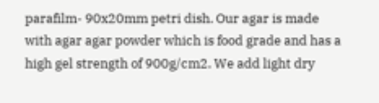parafilm- 90x20mm petri dish. Our agar is made with agar agar powder which is food grade and has a high gel strength of 900g/cm2. We add light dry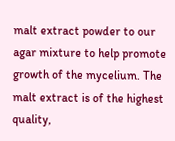malt extract powder to our agar mixture to help promote growth of the mycelium. The malt extract is of the highest quality,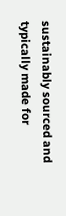sustainably sourced and typically made for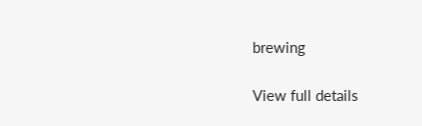brewing

View full details